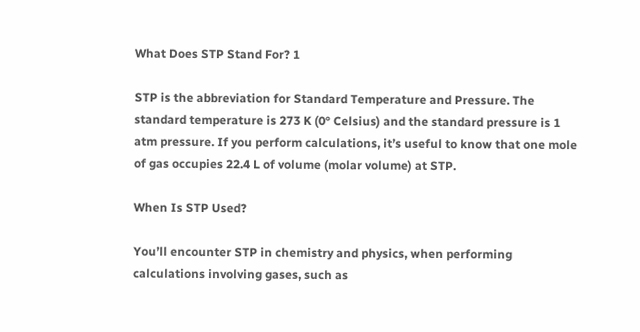What Does STP Stand For? 1

STP is the abbreviation for Standard Temperature and Pressure. The standard temperature is 273 K (0° Celsius) and the standard pressure is 1 atm pressure. If you perform calculations, it’s useful to know that one mole of gas occupies 22.4 L of volume (molar volume) at STP.

When Is STP Used?

You’ll encounter STP in chemistry and physics, when performing calculations involving gases, such as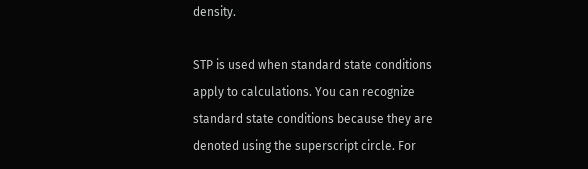density.

STP is used when standard state conditions apply to calculations. You can recognize standard state conditions because they are denoted using the superscript circle. For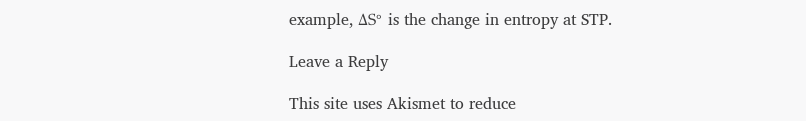example, ΔS° is the change in entropy at STP.

Leave a Reply

This site uses Akismet to reduce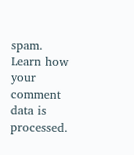spam. Learn how your comment data is processed.